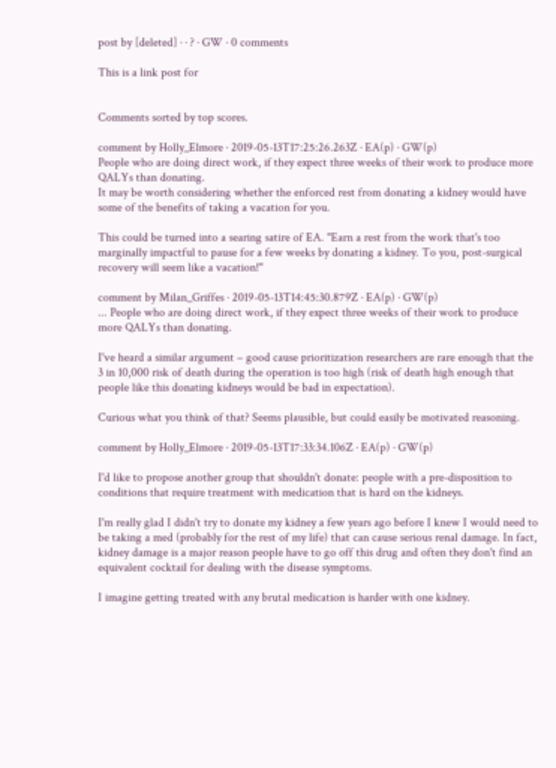post by [deleted] · · ? · GW · 0 comments

This is a link post for


Comments sorted by top scores.

comment by Holly_Elmore · 2019-05-13T17:25:26.263Z · EA(p) · GW(p)
People who are doing direct work, if they expect three weeks of their work to produce more QALYs than donating.
It may be worth considering whether the enforced rest from donating a kidney would have some of the benefits of taking a vacation for you.

This could be turned into a searing satire of EA. "Earn a rest from the work that's too marginally impactful to pause for a few weeks by donating a kidney. To you, post-surgical recovery will seem like a vacation!"

comment by Milan_Griffes · 2019-05-13T14:45:30.879Z · EA(p) · GW(p)
... People who are doing direct work, if they expect three weeks of their work to produce more QALYs than donating.

I've heard a similar argument – good cause prioritization researchers are rare enough that the 3 in 10,000 risk of death during the operation is too high (risk of death high enough that people like this donating kidneys would be bad in expectation).

Curious what you think of that? Seems plausible, but could easily be motivated reasoning.

comment by Holly_Elmore · 2019-05-13T17:33:34.106Z · EA(p) · GW(p)

I'd like to propose another group that shouldn't donate: people with a pre-disposition to conditions that require treatment with medication that is hard on the kidneys.

I'm really glad I didn't try to donate my kidney a few years ago before I knew I would need to be taking a med (probably for the rest of my life) that can cause serious renal damage. In fact, kidney damage is a major reason people have to go off this drug and often they don't find an equivalent cocktail for dealing with the disease symptoms.

I imagine getting treated with any brutal medication is harder with one kidney.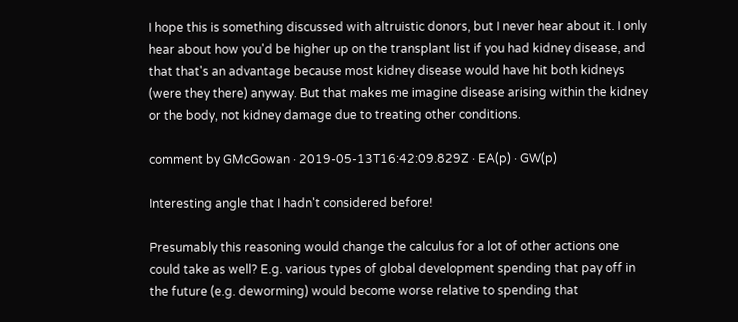I hope this is something discussed with altruistic donors, but I never hear about it. I only hear about how you'd be higher up on the transplant list if you had kidney disease, and that that's an advantage because most kidney disease would have hit both kidneys (were they there) anyway. But that makes me imagine disease arising within the kidney or the body, not kidney damage due to treating other conditions.

comment by GMcGowan · 2019-05-13T16:42:09.829Z · EA(p) · GW(p)

Interesting angle that I hadn't considered before!

Presumably this reasoning would change the calculus for a lot of other actions one could take as well? E.g. various types of global development spending that pay off in the future (e.g. deworming) would become worse relative to spending that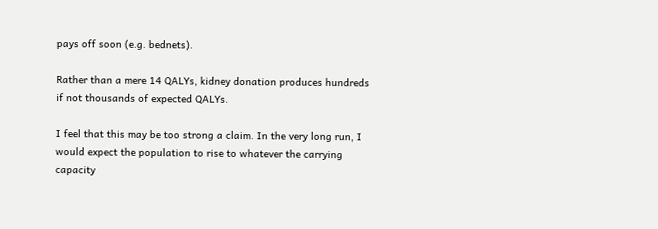pays off soon (e.g. bednets).

Rather than a mere 14 QALYs, kidney donation produces hundreds if not thousands of expected QALYs.

I feel that this may be too strong a claim. In the very long run, I would expect the population to rise to whatever the carrying capacity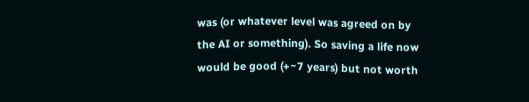was (or whatever level was agreed on by the AI or something). So saving a life now would be good (+~7 years) but not worth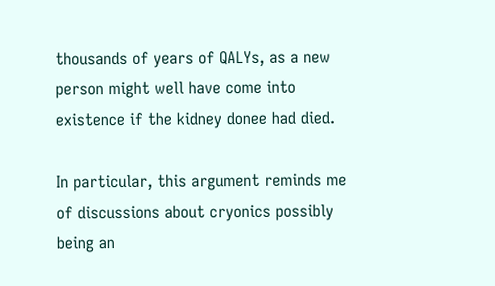thousands of years of QALYs, as a new person might well have come into existence if the kidney donee had died.

In particular, this argument reminds me of discussions about cryonics possibly being an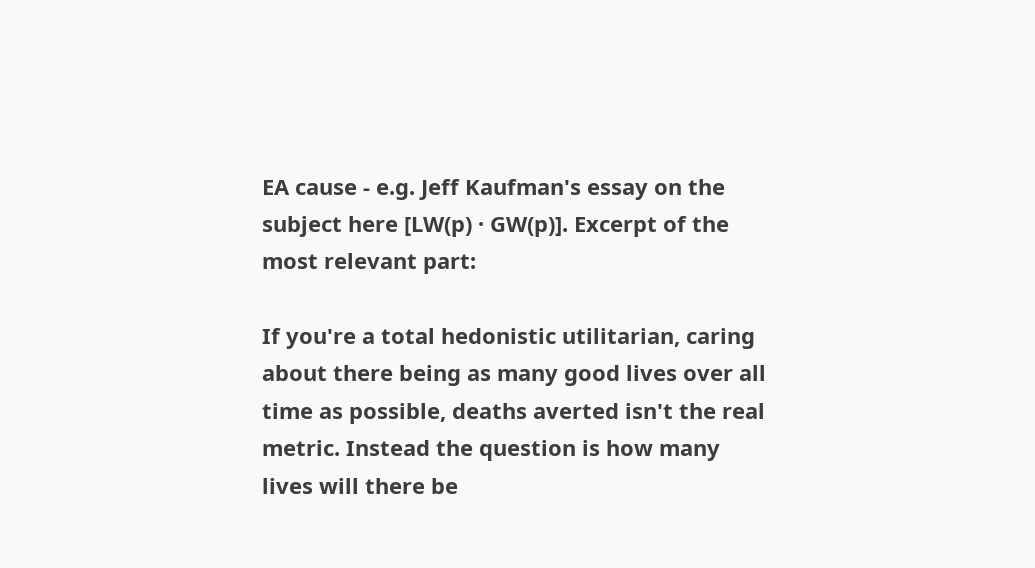EA cause - e.g. Jeff Kaufman's essay on the subject here [LW(p) · GW(p)]. Excerpt of the most relevant part:

If you're a total hedonistic utilitarian, caring about there being as many good lives over all time as possible, deaths averted isn't the real metric. Instead the question is how many lives will there be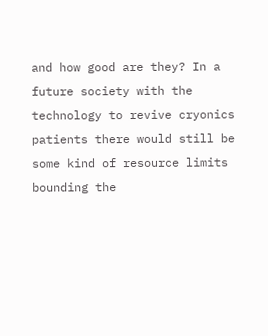and how good are they? In a future society with the technology to revive cryonics patients there would still be some kind of resource limits bounding the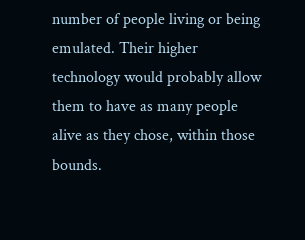number of people living or being emulated. Their higher technology would probably allow them to have as many people alive as they chose, within those bounds.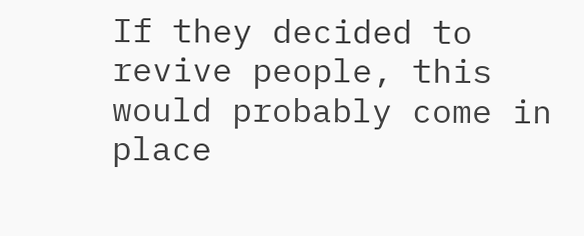If they decided to revive people, this would probably come in place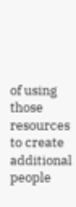of using those resources to create additional people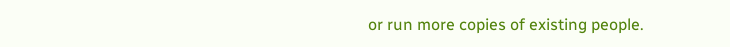or run more copies of existing people.